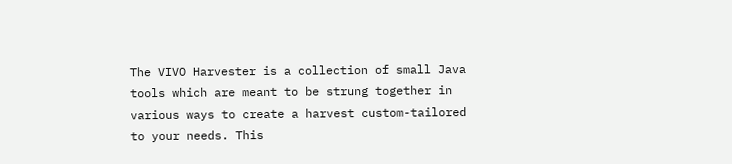The VIVO Harvester is a collection of small Java tools which are meant to be strung together in various ways to create a harvest custom-tailored to your needs. This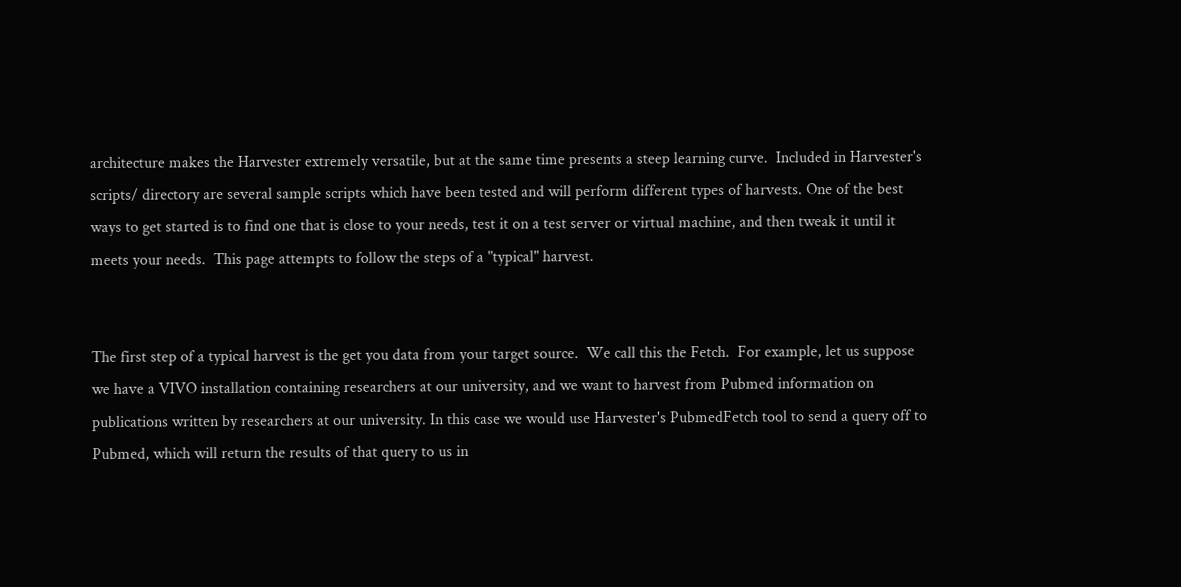architecture makes the Harvester extremely versatile, but at the same time presents a steep learning curve.  Included in Harvester's scripts/ directory are several sample scripts which have been tested and will perform different types of harvests. One of the best ways to get started is to find one that is close to your needs, test it on a test server or virtual machine, and then tweak it until it meets your needs.  This page attempts to follow the steps of a "typical" harvest.


The first step of a typical harvest is the get you data from your target source.  We call this the Fetch.  For example, let us suppose we have a VIVO installation containing researchers at our university, and we want to harvest from Pubmed information on publications written by researchers at our university. In this case we would use Harvester's PubmedFetch tool to send a query off to Pubmed, which will return the results of that query to us in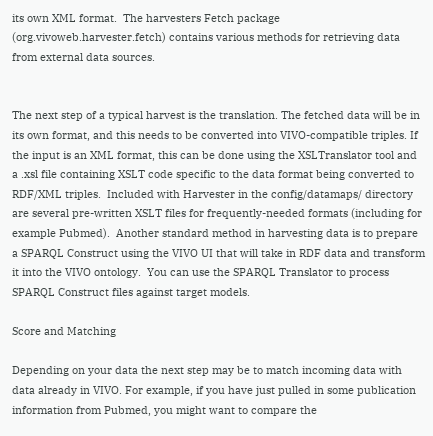its own XML format.  The harvesters Fetch package (org.vivoweb.harvester.fetch) contains various methods for retrieving data from external data sources.


The next step of a typical harvest is the translation. The fetched data will be in its own format, and this needs to be converted into VIVO-compatible triples. If the input is an XML format, this can be done using the XSLTranslator tool and a .xsl file containing XSLT code specific to the data format being converted to RDF/XML triples.  Included with Harvester in the config/datamaps/ directory are several pre-written XSLT files for frequently-needed formats (including for example Pubmed).  Another standard method in harvesting data is to prepare a SPARQL Construct using the VIVO UI that will take in RDF data and transform it into the VIVO ontology.  You can use the SPARQL Translator to process SPARQL Construct files against target models.

Score and Matching

Depending on your data the next step may be to match incoming data with data already in VIVO. For example, if you have just pulled in some publication information from Pubmed, you might want to compare the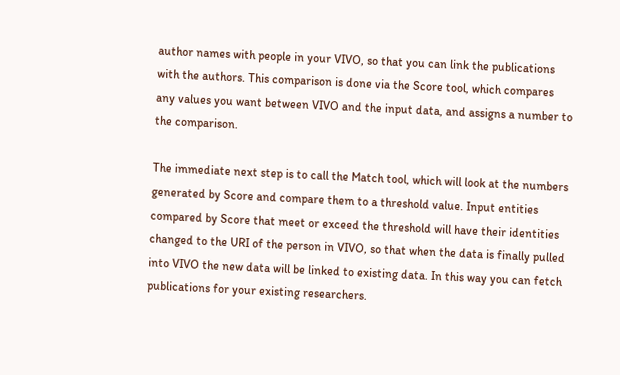author names with people in your VIVO, so that you can link the publications with the authors. This comparison is done via the Score tool, which compares any values you want between VIVO and the input data, and assigns a number to the comparison.

The immediate next step is to call the Match tool, which will look at the numbers generated by Score and compare them to a threshold value. Input entities compared by Score that meet or exceed the threshold will have their identities changed to the URI of the person in VIVO, so that when the data is finally pulled into VIVO the new data will be linked to existing data. In this way you can fetch publications for your existing researchers.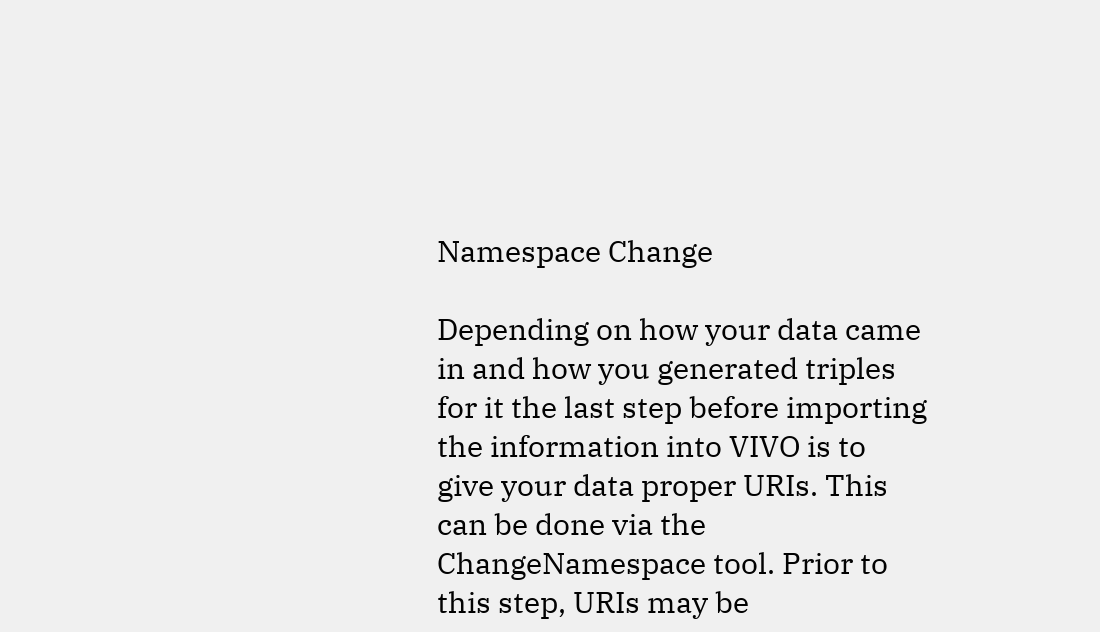Namespace Change

Depending on how your data came in and how you generated triples for it the last step before importing the information into VIVO is to give your data proper URIs. This can be done via the ChangeNamespace tool. Prior to this step, URIs may be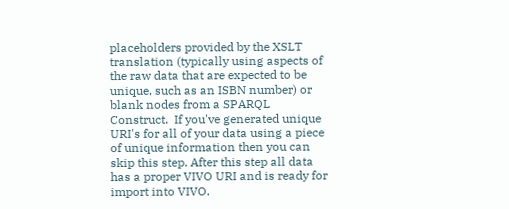placeholders provided by the XSLT translation (typically using aspects of the raw data that are expected to be unique, such as an ISBN number) or blank nodes from a SPARQL Construct.  If you've generated unique URI's for all of your data using a piece of unique information then you can skip this step. After this step all data has a proper VIVO URI and is ready for import into VIVO.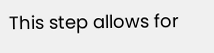This step allows for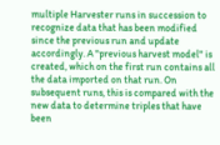multiple Harvester runs in succession to recognize data that has been modified since the previous run and update accordingly. A "previous harvest model" is created, which on the first run contains all the data imported on that run. On subsequent runs, this is compared with the new data to determine triples that have been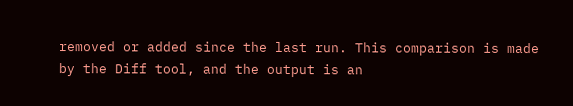removed or added since the last run. This comparison is made by the Diff tool, and the output is an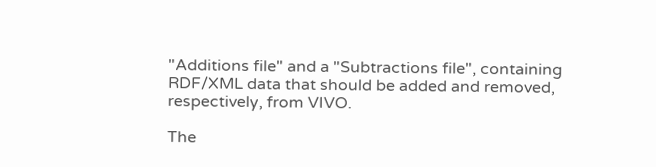"Additions file" and a "Subtractions file", containing RDF/XML data that should be added and removed, respectively, from VIVO.

The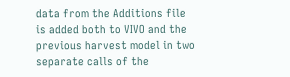data from the Additions file is added both to VIVO and the previous harvest model in two separate calls of the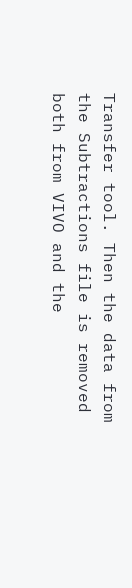Transfer tool. Then the data from the Subtractions file is removed both from VIVO and the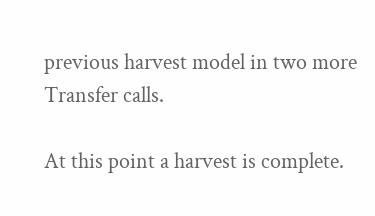previous harvest model in two more Transfer calls.

At this point a harvest is complete.